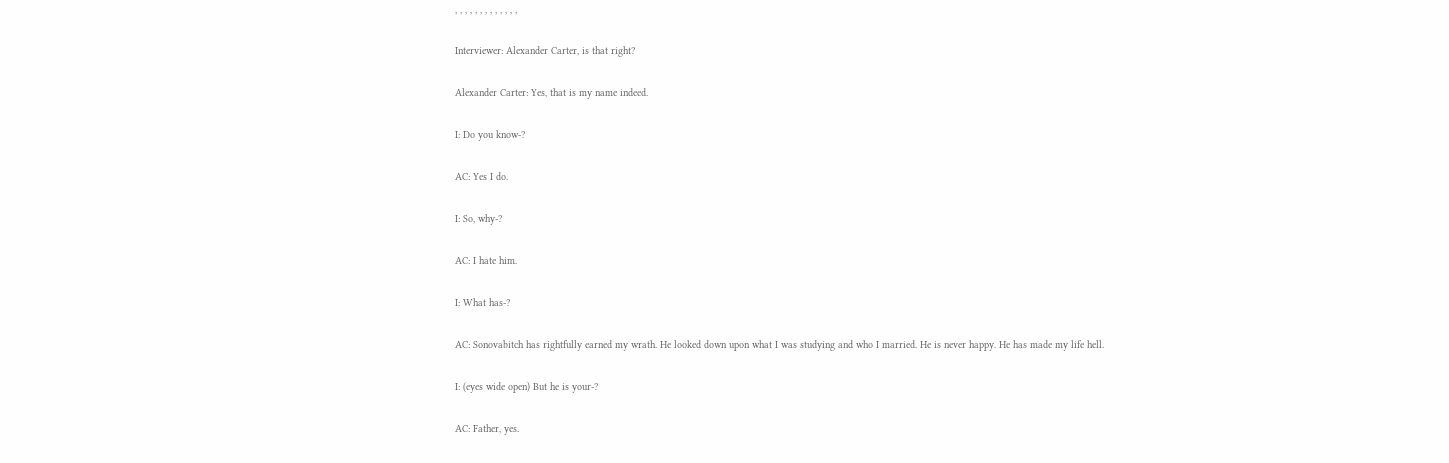, , , , , , , , , , , , ,

Interviewer: Alexander Carter, is that right?

Alexander Carter: Yes, that is my name indeed.

I: Do you know-?

AC: Yes I do.

I: So, why-?

AC: I hate him.

I: What has-?

AC: Sonovabitch has rightfully earned my wrath. He looked down upon what I was studying and who I married. He is never happy. He has made my life hell.

I: (eyes wide open) But he is your-?

AC: Father, yes.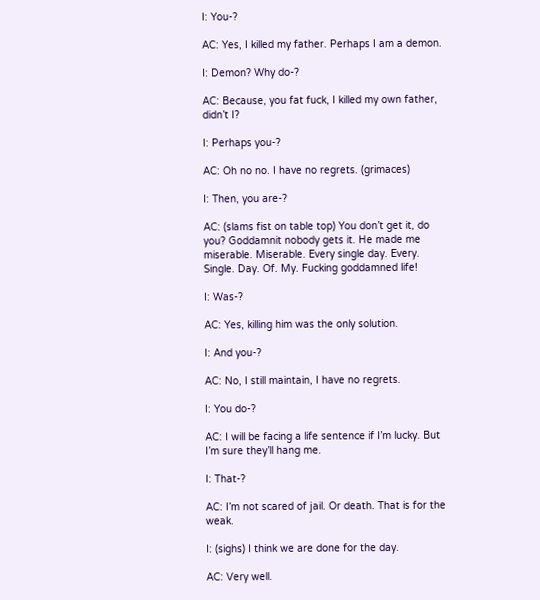I: You-?

AC: Yes, I killed my father. Perhaps I am a demon.

I: Demon? Why do-?

AC: Because, you fat fuck, I killed my own father, didn’t I?

I: Perhaps you-?

AC: Oh no no. I have no regrets. (grimaces)

I: Then, you are-?

AC: (slams fist on table top) You don’t get it, do you? Goddamnit nobody gets it. He made me miserable. Miserable. Every single day. Every. Single. Day. Of. My. Fucking goddamned life!

I: Was-?

AC: Yes, killing him was the only solution.

I: And you-?

AC: No, I still maintain, I have no regrets.

I: You do-?

AC: I will be facing a life sentence if I’m lucky. But I’m sure they’ll hang me.

I: That-?

AC: I’m not scared of jail. Or death. That is for the weak.

I: (sighs) I think we are done for the day.

AC: Very well.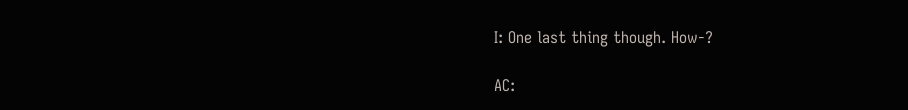I: One last thing though. How-?

AC: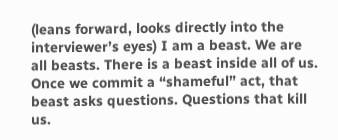(leans forward, looks directly into the interviewer’s eyes) I am a beast. We are all beasts. There is a beast inside all of us. Once we commit a “shameful” act, that beast asks questions. Questions that kill us.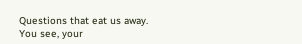Questions that eat us away. You see, your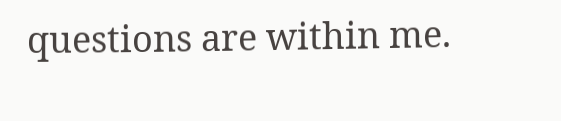questions are within me.